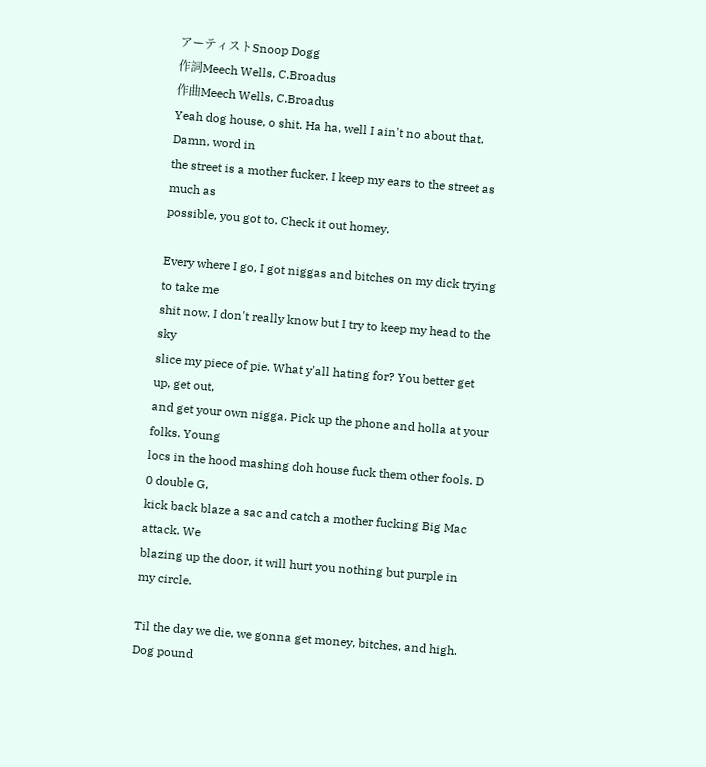アーティストSnoop Dogg
作詞Meech Wells, C.Broadus
作曲Meech Wells, C.Broadus
Yeah dog house, o shit. Ha ha, well I ain't no about that. Damn, word in
the street is a mother fucker. I keep my ears to the street as much as
possible, you got to. Check it out homey.

Every where I go, I got niggas and bitches on my dick trying to take me
shit now. I don't really know but I try to keep my head to the sky
slice my piece of pie. What y'all hating for? You better get up, get out,
and get your own nigga. Pick up the phone and holla at your folks. Young
locs in the hood mashing doh house fuck them other fools. D 0 double G,
kick back blaze a sac and catch a mother fucking Big Mac attack. We
blazing up the door, it will hurt you nothing but purple in my circle.

Til the day we die, we gonna get money, bitches, and high. Dog pound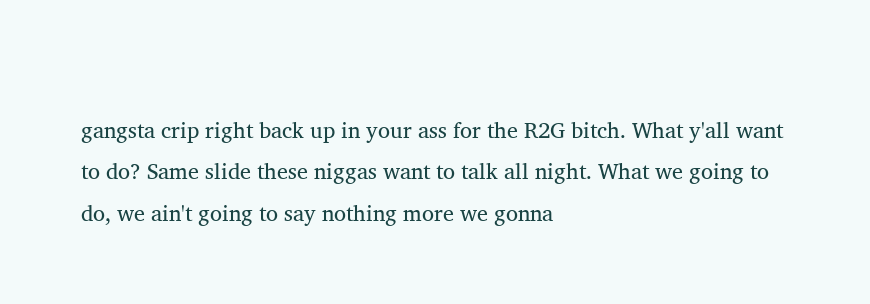gangsta crip right back up in your ass for the R2G bitch. What y'all want
to do? Same slide these niggas want to talk all night. What we going to
do, we ain't going to say nothing more we gonna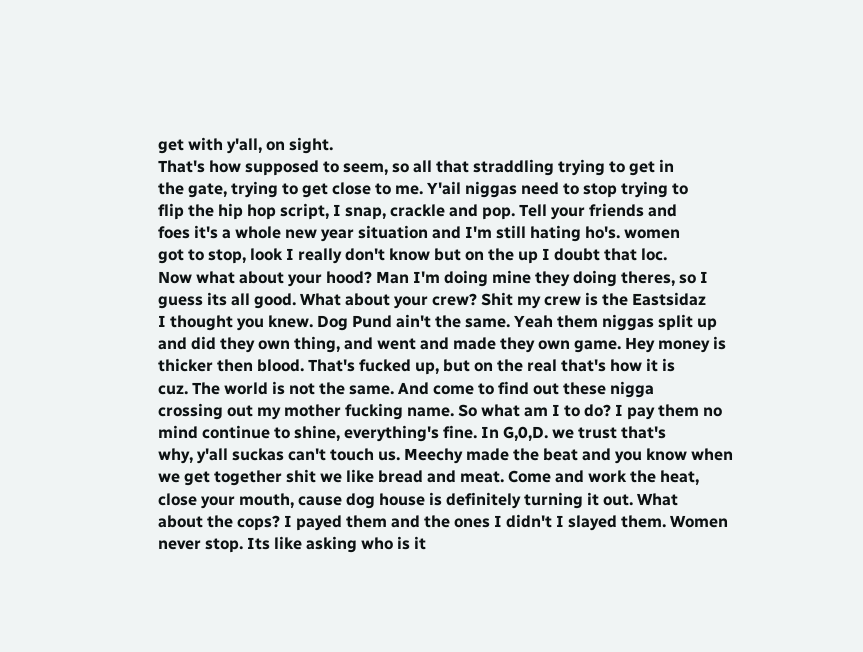get with y'all, on sight.
That's how supposed to seem, so all that straddling trying to get in
the gate, trying to get close to me. Y'ail niggas need to stop trying to
flip the hip hop script, I snap, crackle and pop. Tell your friends and
foes it's a whole new year situation and I'm still hating ho's. women
got to stop, look I really don't know but on the up I doubt that loc.
Now what about your hood? Man I'm doing mine they doing theres, so I
guess its all good. What about your crew? Shit my crew is the Eastsidaz
I thought you knew. Dog Pund ain't the same. Yeah them niggas split up
and did they own thing, and went and made they own game. Hey money is
thicker then blood. That's fucked up, but on the real that's how it is
cuz. The world is not the same. And come to find out these nigga
crossing out my mother fucking name. So what am I to do? I pay them no
mind continue to shine, everything's fine. In G,0,D. we trust that's
why, y'all suckas can't touch us. Meechy made the beat and you know when
we get together shit we like bread and meat. Come and work the heat,
close your mouth, cause dog house is definitely turning it out. What
about the cops? I payed them and the ones I didn't I slayed them. Women
never stop. Its like asking who is it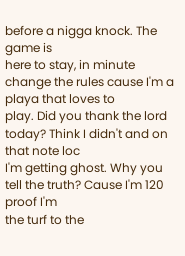before a nigga knock. The game is
here to stay, in minute change the rules cause I'm a playa that loves to
play. Did you thank the lord today? Think I didn't and on that note loc
I'm getting ghost. Why you tell the truth? Cause I'm 120 proof I'm
the turf to the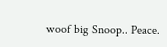woof big Snoop.. Peace.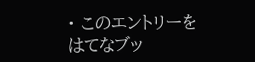• このエントリーをはてなブッ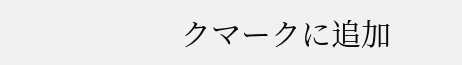クマークに追加